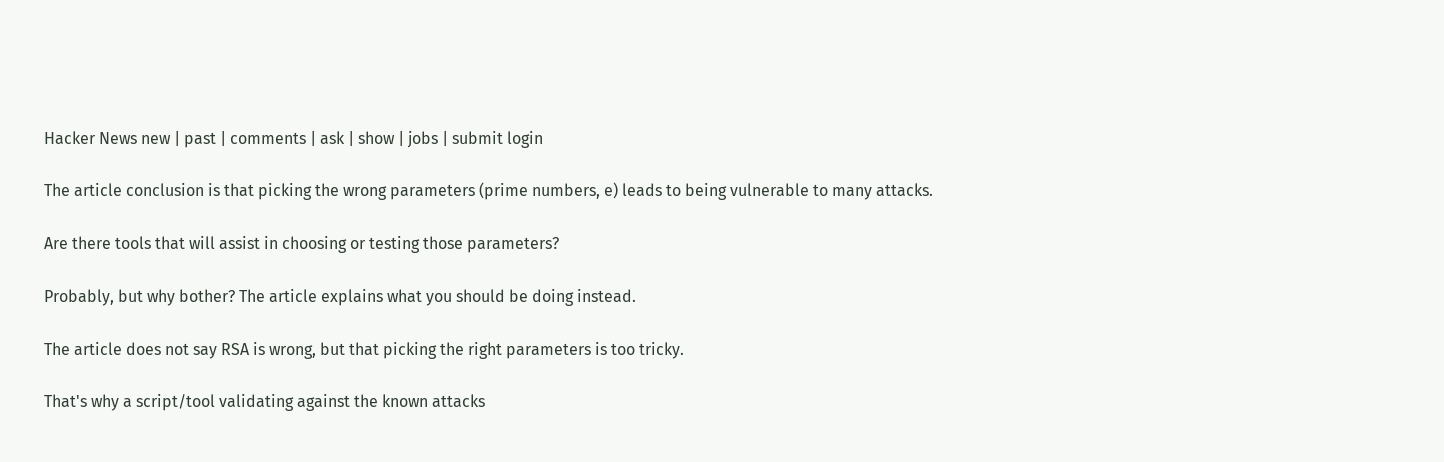Hacker News new | past | comments | ask | show | jobs | submit login

The article conclusion is that picking the wrong parameters (prime numbers, e) leads to being vulnerable to many attacks.

Are there tools that will assist in choosing or testing those parameters?

Probably, but why bother? The article explains what you should be doing instead.

The article does not say RSA is wrong, but that picking the right parameters is too tricky.

That's why a script/tool validating against the known attacks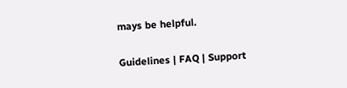mays be helpful.

Guidelines | FAQ | Support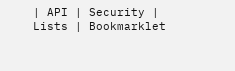| API | Security | Lists | Bookmarklet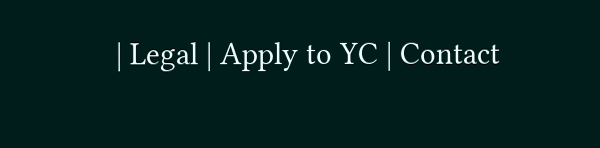| Legal | Apply to YC | Contact